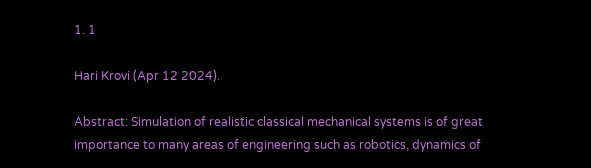1. 1

Hari Krovi (Apr 12 2024).

Abstract: Simulation of realistic classical mechanical systems is of great importance to many areas of engineering such as robotics, dynamics of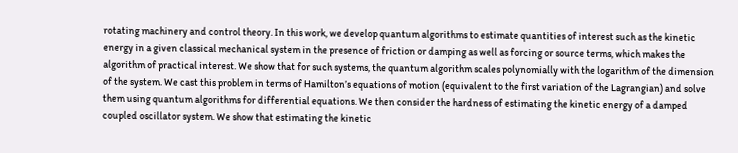rotating machinery and control theory. In this work, we develop quantum algorithms to estimate quantities of interest such as the kinetic energy in a given classical mechanical system in the presence of friction or damping as well as forcing or source terms, which makes the algorithm of practical interest. We show that for such systems, the quantum algorithm scales polynomially with the logarithm of the dimension of the system. We cast this problem in terms of Hamilton’s equations of motion (equivalent to the first variation of the Lagrangian) and solve them using quantum algorithms for differential equations. We then consider the hardness of estimating the kinetic energy of a damped coupled oscillator system. We show that estimating the kinetic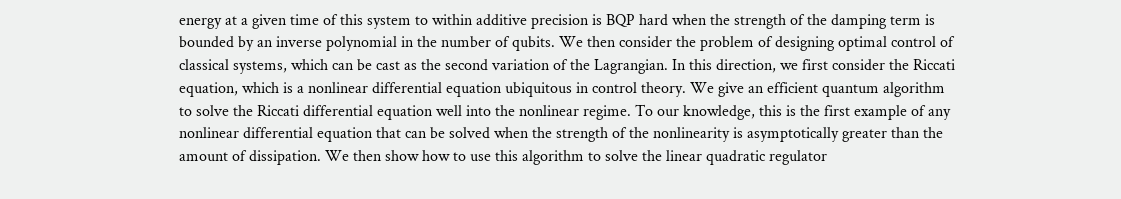energy at a given time of this system to within additive precision is BQP hard when the strength of the damping term is bounded by an inverse polynomial in the number of qubits. We then consider the problem of designing optimal control of classical systems, which can be cast as the second variation of the Lagrangian. In this direction, we first consider the Riccati equation, which is a nonlinear differential equation ubiquitous in control theory. We give an efficient quantum algorithm to solve the Riccati differential equation well into the nonlinear regime. To our knowledge, this is the first example of any nonlinear differential equation that can be solved when the strength of the nonlinearity is asymptotically greater than the amount of dissipation. We then show how to use this algorithm to solve the linear quadratic regulator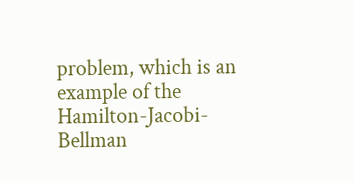problem, which is an example of the Hamilton-Jacobi-Bellman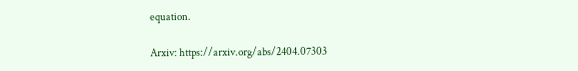equation.

Arxiv: https://arxiv.org/abs/2404.07303